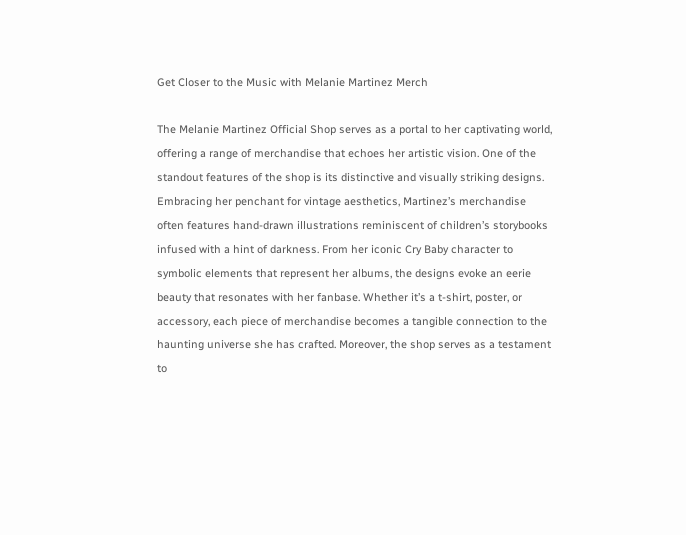Get Closer to the Music with Melanie Martinez Merch

The Melanie Martinez Official Shop serves as a portal to her captivating world, offering a range of merchandise that echoes her artistic vision. One of the standout features of the shop is its distinctive and visually striking designs. Embracing her penchant for vintage aesthetics, Martinez’s merchandise often features hand-drawn illustrations reminiscent of children’s storybooks infused with a hint of darkness. From her iconic Cry Baby character to symbolic elements that represent her albums, the designs evoke an eerie beauty that resonates with her fanbase. Whether it’s a t-shirt, poster, or accessory, each piece of merchandise becomes a tangible connection to the haunting universe she has crafted. Moreover, the shop serves as a testament to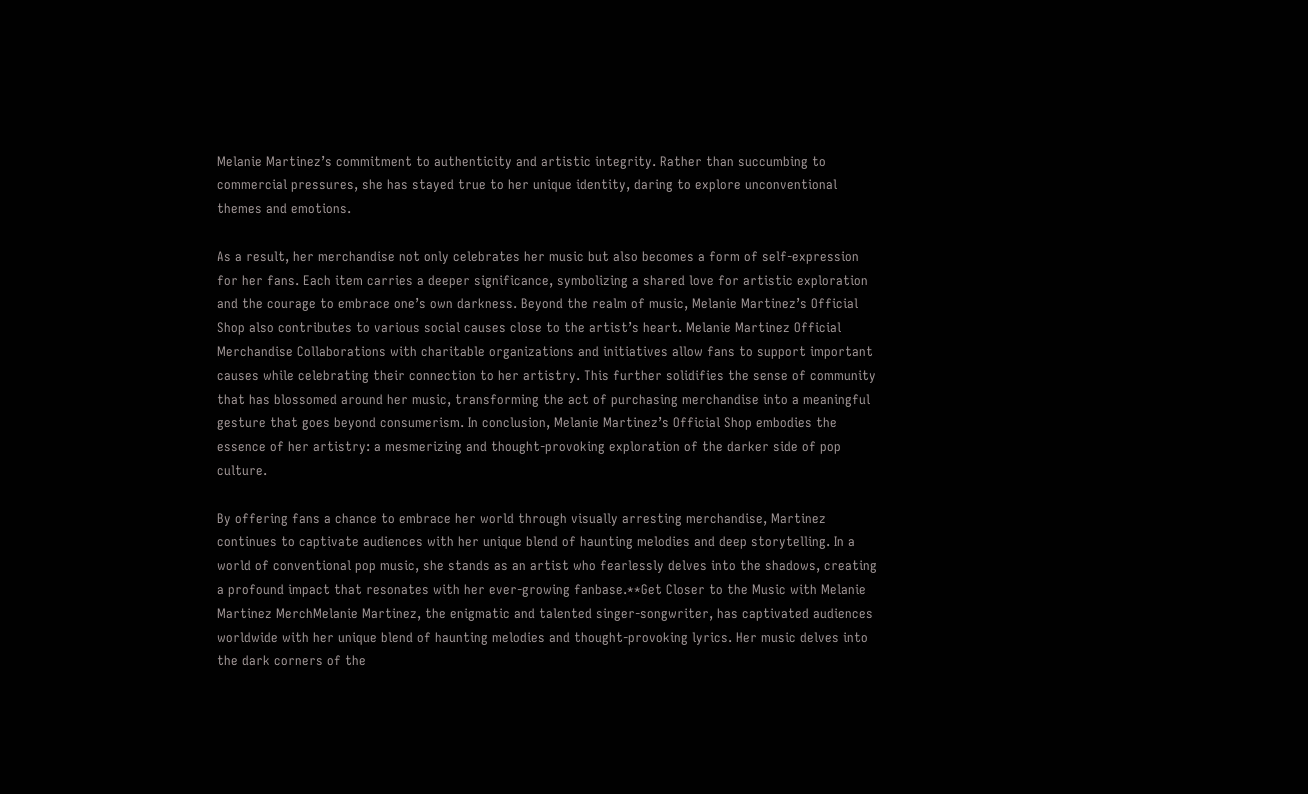Melanie Martinez’s commitment to authenticity and artistic integrity. Rather than succumbing to commercial pressures, she has stayed true to her unique identity, daring to explore unconventional themes and emotions.

As a result, her merchandise not only celebrates her music but also becomes a form of self-expression for her fans. Each item carries a deeper significance, symbolizing a shared love for artistic exploration and the courage to embrace one’s own darkness. Beyond the realm of music, Melanie Martinez’s Official Shop also contributes to various social causes close to the artist’s heart. Melanie Martinez Official Merchandise Collaborations with charitable organizations and initiatives allow fans to support important causes while celebrating their connection to her artistry. This further solidifies the sense of community that has blossomed around her music, transforming the act of purchasing merchandise into a meaningful gesture that goes beyond consumerism. In conclusion, Melanie Martinez’s Official Shop embodies the essence of her artistry: a mesmerizing and thought-provoking exploration of the darker side of pop culture.

By offering fans a chance to embrace her world through visually arresting merchandise, Martinez continues to captivate audiences with her unique blend of haunting melodies and deep storytelling. In a world of conventional pop music, she stands as an artist who fearlessly delves into the shadows, creating a profound impact that resonates with her ever-growing fanbase.**Get Closer to the Music with Melanie Martinez MerchMelanie Martinez, the enigmatic and talented singer-songwriter, has captivated audiences worldwide with her unique blend of haunting melodies and thought-provoking lyrics. Her music delves into the dark corners of the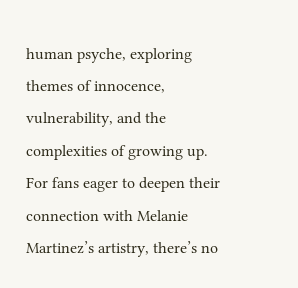human psyche, exploring themes of innocence, vulnerability, and the complexities of growing up. For fans eager to deepen their connection with Melanie Martinez’s artistry, there’s no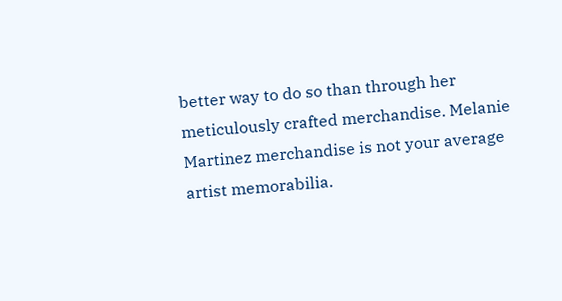better way to do so than through her meticulously crafted merchandise. Melanie Martinez merchandise is not your average artist memorabilia.